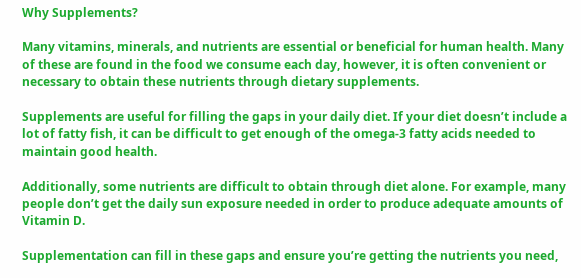Why Supplements?

Many vitamins, minerals, and nutrients are essential or beneficial for human health. Many of these are found in the food we consume each day, however, it is often convenient or necessary to obtain these nutrients through dietary supplements.

Supplements are useful for filling the gaps in your daily diet. If your diet doesn’t include a lot of fatty fish, it can be difficult to get enough of the omega-3 fatty acids needed to maintain good health.

Additionally, some nutrients are difficult to obtain through diet alone. For example, many people don’t get the daily sun exposure needed in order to produce adequate amounts of Vitamin D.

Supplementation can fill in these gaps and ensure you’re getting the nutrients you need,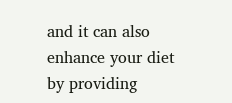and it can also enhance your diet by providing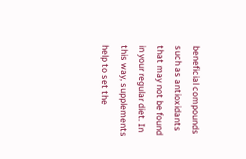beneficial compounds such as antioxidants that may not be found in your regular diet. In this way, supplements help to set the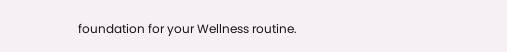foundation for your Wellness routine.